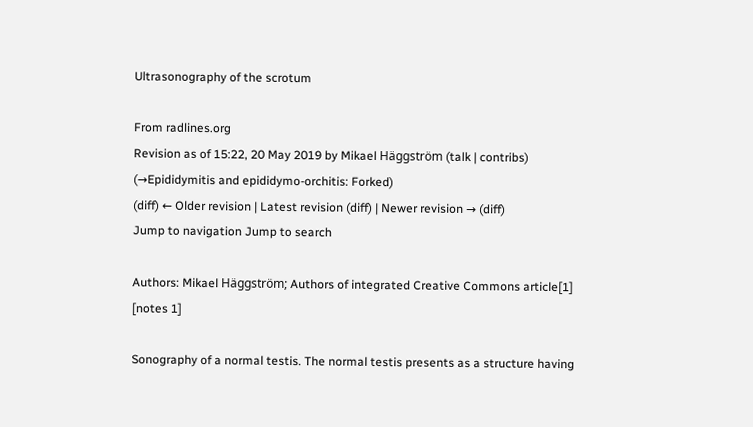Ultrasonography of the scrotum

From radlines.org
Revision as of 15:22, 20 May 2019 by Mikael Häggström (talk | contribs) (→Epididymitis and epididymo-orchitis: Forked)
(diff) ← Older revision | Latest revision (diff) | Newer revision → (diff)
Jump to navigation Jump to search

Authors: Mikael Häggström; Authors of integrated Creative Commons article[1] [notes 1]

Sonography of a normal testis. The normal testis presents as a structure having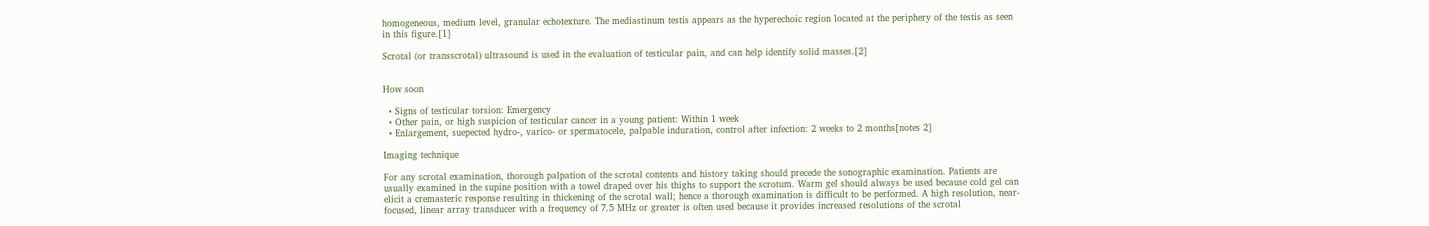homogeneous, medium level, granular echotexture. The mediastinum testis appears as the hyperechoic region located at the periphery of the testis as seen in this figure.[1]

Scrotal (or transscrotal) ultrasound is used in the evaluation of testicular pain, and can help identify solid masses.[2]


How soon

  • Signs of testicular torsion: Emergency
  • Other pain, or high suspicion of testicular cancer in a young patient: Within 1 week
  • Enlargement, suepected hydro-, varico- or spermatocele, palpable induration, control after infection: 2 weeks to 2 months[notes 2]

Imaging technique

For any scrotal examination, thorough palpation of the scrotal contents and history taking should precede the sonographic examination. Patients are usually examined in the supine position with a towel draped over his thighs to support the scrotum. Warm gel should always be used because cold gel can elicit a cremasteric response resulting in thickening of the scrotal wall; hence a thorough examination is difficult to be performed. A high resolution, near-focused, linear array transducer with a frequency of 7.5 MHz or greater is often used because it provides increased resolutions of the scrotal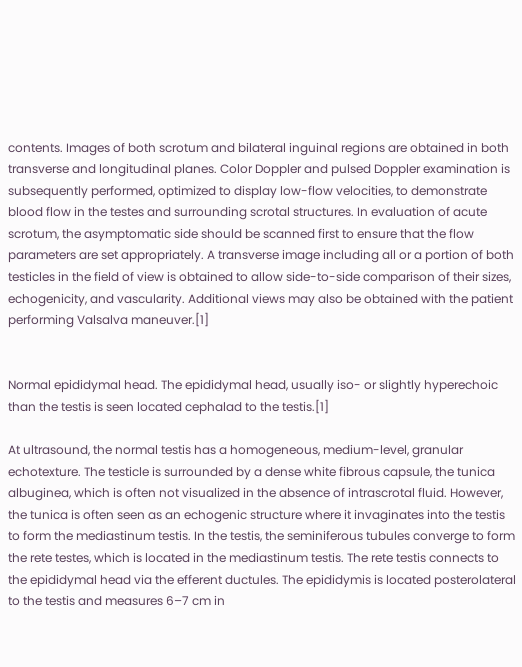contents. Images of both scrotum and bilateral inguinal regions are obtained in both transverse and longitudinal planes. Color Doppler and pulsed Doppler examination is subsequently performed, optimized to display low-flow velocities, to demonstrate blood flow in the testes and surrounding scrotal structures. In evaluation of acute scrotum, the asymptomatic side should be scanned first to ensure that the flow parameters are set appropriately. A transverse image including all or a portion of both testicles in the field of view is obtained to allow side-to-side comparison of their sizes, echogenicity, and vascularity. Additional views may also be obtained with the patient performing Valsalva maneuver.[1]


Normal epididymal head. The epididymal head, usually iso- or slightly hyperechoic than the testis is seen located cephalad to the testis.[1]

At ultrasound, the normal testis has a homogeneous, medium-level, granular echotexture. The testicle is surrounded by a dense white fibrous capsule, the tunica albuginea, which is often not visualized in the absence of intrascrotal fluid. However, the tunica is often seen as an echogenic structure where it invaginates into the testis to form the mediastinum testis. In the testis, the seminiferous tubules converge to form the rete testes, which is located in the mediastinum testis. The rete testis connects to the epididymal head via the efferent ductules. The epididymis is located posterolateral to the testis and measures 6–7 cm in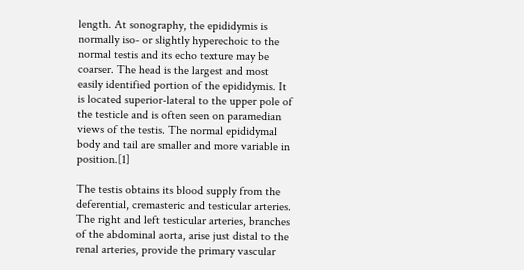length. At sonography, the epididymis is normally iso- or slightly hyperechoic to the normal testis and its echo texture may be coarser. The head is the largest and most easily identified portion of the epididymis. It is located superior-lateral to the upper pole of the testicle and is often seen on paramedian views of the testis. The normal epididymal body and tail are smaller and more variable in position.[1]

The testis obtains its blood supply from the deferential, cremasteric and testicular arteries. The right and left testicular arteries, branches of the abdominal aorta, arise just distal to the renal arteries, provide the primary vascular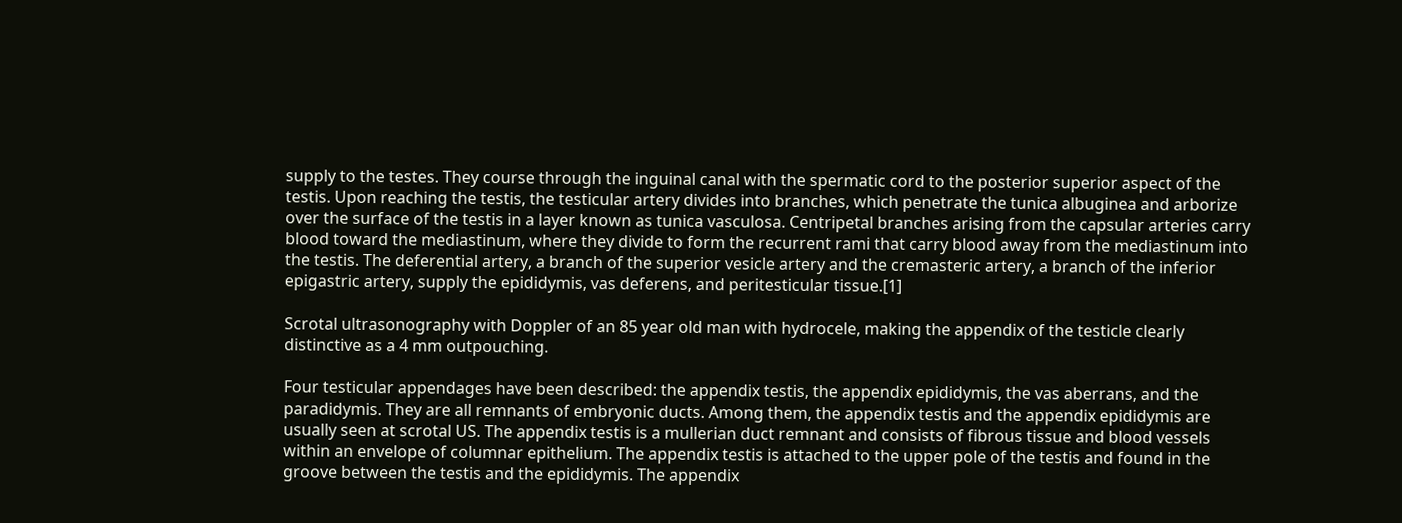supply to the testes. They course through the inguinal canal with the spermatic cord to the posterior superior aspect of the testis. Upon reaching the testis, the testicular artery divides into branches, which penetrate the tunica albuginea and arborize over the surface of the testis in a layer known as tunica vasculosa. Centripetal branches arising from the capsular arteries carry blood toward the mediastinum, where they divide to form the recurrent rami that carry blood away from the mediastinum into the testis. The deferential artery, a branch of the superior vesicle artery and the cremasteric artery, a branch of the inferior epigastric artery, supply the epididymis, vas deferens, and peritesticular tissue.[1]

Scrotal ultrasonography with Doppler of an 85 year old man with hydrocele, making the appendix of the testicle clearly distinctive as a 4 mm outpouching.

Four testicular appendages have been described: the appendix testis, the appendix epididymis, the vas aberrans, and the paradidymis. They are all remnants of embryonic ducts. Among them, the appendix testis and the appendix epididymis are usually seen at scrotal US. The appendix testis is a mullerian duct remnant and consists of fibrous tissue and blood vessels within an envelope of columnar epithelium. The appendix testis is attached to the upper pole of the testis and found in the groove between the testis and the epididymis. The appendix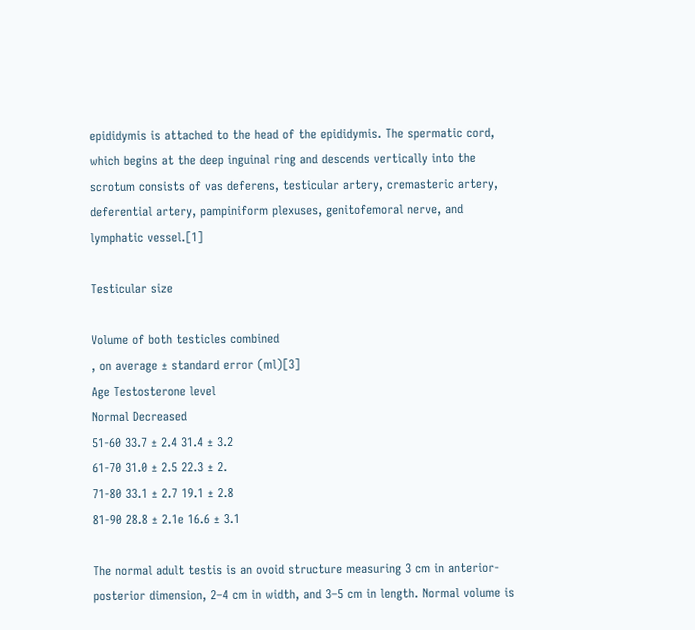epididymis is attached to the head of the epididymis. The spermatic cord, which begins at the deep inguinal ring and descends vertically into the scrotum consists of vas deferens, testicular artery, cremasteric artery, deferential artery, pampiniform plexuses, genitofemoral nerve, and lymphatic vessel.[1]

Testicular size

Volume of both testicles combined
, on average ± standard error (ml)[3]
Age Testosterone level
Normal Decreased
51-60 33.7 ± 2.4 31.4 ± 3.2
61-70 31.0 ± 2.5 22.3 ± 2.
71-80 33.1 ± 2.7 19.1 ± 2.8
81-90 28.8 ± 2.1e 16.6 ± 3.1

The normal adult testis is an ovoid structure measuring 3 cm in anterior-posterior dimension, 2–4 cm in width, and 3–5 cm in length. Normal volume is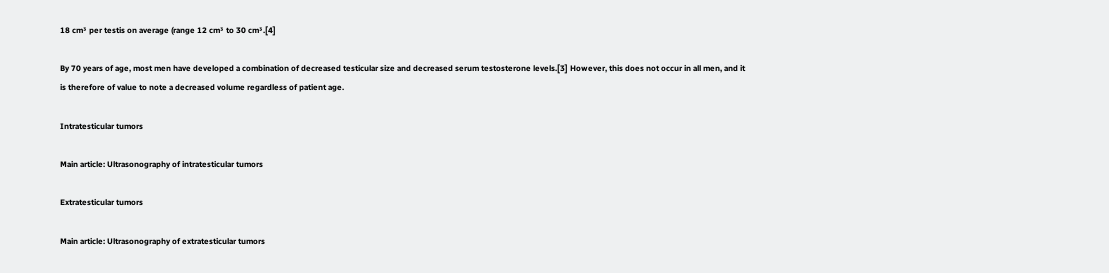18 cm³ per testis on average (range 12 cm³ to 30 cm³.[4]

By 70 years of age, most men have developed a combination of decreased testicular size and decreased serum testosterone levels.[3] However, this does not occur in all men, and it is therefore of value to note a decreased volume regardless of patient age.

Intratesticular tumors

Main article: Ultrasonography of intratesticular tumors

Extratesticular tumors

Main article: Ultrasonography of extratesticular tumors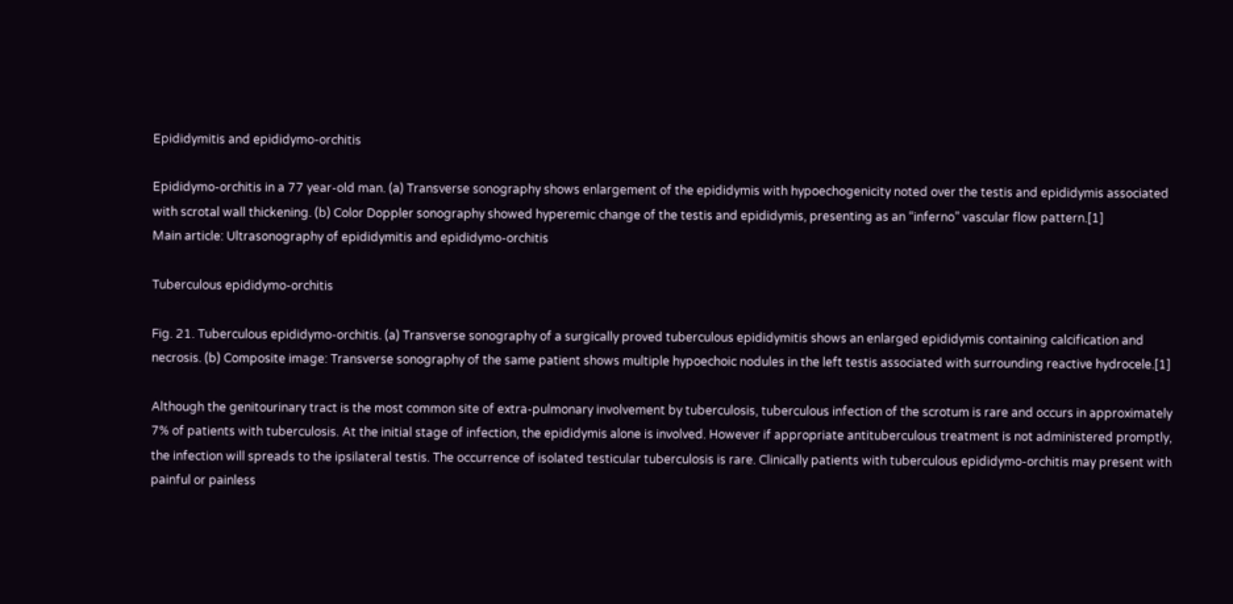Epididymitis and epididymo-orchitis

Epididymo-orchitis in a 77 year-old man. (a) Transverse sonography shows enlargement of the epididymis with hypoechogenicity noted over the testis and epididymis associated with scrotal wall thickening. (b) Color Doppler sonography showed hyperemic change of the testis and epididymis, presenting as an “inferno” vascular flow pattern.[1]
Main article: Ultrasonography of epididymitis and epididymo-orchitis

Tuberculous epididymo-orchitis

Fig. 21. Tuberculous epididymo-orchitis. (a) Transverse sonography of a surgically proved tuberculous epididymitis shows an enlarged epididymis containing calcification and necrosis. (b) Composite image: Transverse sonography of the same patient shows multiple hypoechoic nodules in the left testis associated with surrounding reactive hydrocele.[1]

Although the genitourinary tract is the most common site of extra-pulmonary involvement by tuberculosis, tuberculous infection of the scrotum is rare and occurs in approximately 7% of patients with tuberculosis. At the initial stage of infection, the epididymis alone is involved. However if appropriate antituberculous treatment is not administered promptly, the infection will spreads to the ipsilateral testis. The occurrence of isolated testicular tuberculosis is rare. Clinically patients with tuberculous epididymo-orchitis may present with painful or painless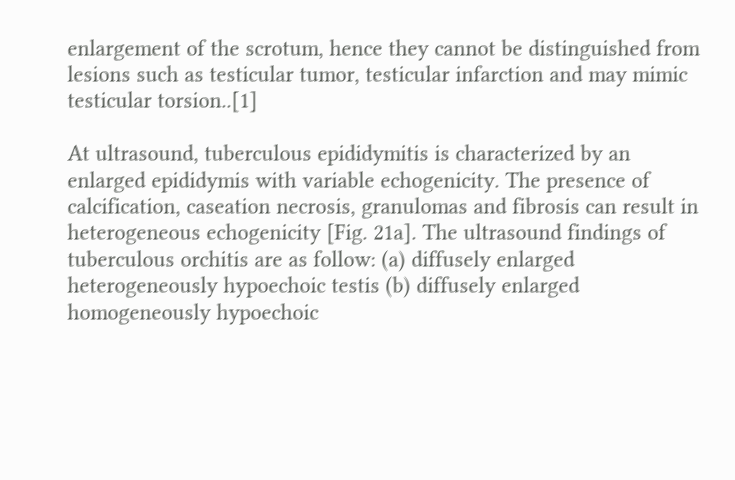enlargement of the scrotum, hence they cannot be distinguished from lesions such as testicular tumor, testicular infarction and may mimic testicular torsion..[1]

At ultrasound, tuberculous epididymitis is characterized by an enlarged epididymis with variable echogenicity. The presence of calcification, caseation necrosis, granulomas and fibrosis can result in heterogeneous echogenicity [Fig. 21a]. The ultrasound findings of tuberculous orchitis are as follow: (a) diffusely enlarged heterogeneously hypoechoic testis (b) diffusely enlarged homogeneously hypoechoic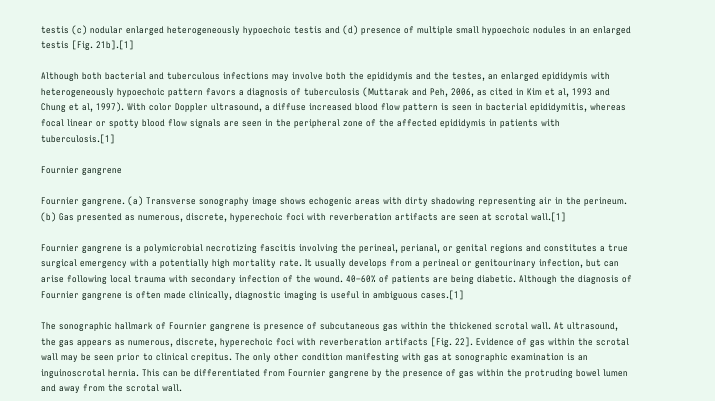testis (c) nodular enlarged heterogeneously hypoechoic testis and (d) presence of multiple small hypoechoic nodules in an enlarged testis [Fig. 21b].[1]

Although both bacterial and tuberculous infections may involve both the epididymis and the testes, an enlarged epididymis with heterogeneously hypoechoic pattern favors a diagnosis of tuberculosis (Muttarak and Peh, 2006, as cited in Kim et al, 1993 and Chung et al, 1997). With color Doppler ultrasound, a diffuse increased blood flow pattern is seen in bacterial epididymitis, whereas focal linear or spotty blood flow signals are seen in the peripheral zone of the affected epididymis in patients with tuberculosis.[1]

Fournier gangrene

Fournier gangrene. (a) Transverse sonography image shows echogenic areas with dirty shadowing representing air in the perineum. (b) Gas presented as numerous, discrete, hyperechoic foci with reverberation artifacts are seen at scrotal wall.[1]

Fournier gangrene is a polymicrobial necrotizing fascitis involving the perineal, perianal, or genital regions and constitutes a true surgical emergency with a potentially high mortality rate. It usually develops from a perineal or genitourinary infection, but can arise following local trauma with secondary infection of the wound. 40–60% of patients are being diabetic. Although the diagnosis of Fournier gangrene is often made clinically, diagnostic imaging is useful in ambiguous cases.[1]

The sonographic hallmark of Fournier gangrene is presence of subcutaneous gas within the thickened scrotal wall. At ultrasound, the gas appears as numerous, discrete, hyperechoic foci with reverberation artifacts [Fig. 22]. Evidence of gas within the scrotal wall may be seen prior to clinical crepitus. The only other condition manifesting with gas at sonographic examination is an inguinoscrotal hernia. This can be differentiated from Fournier gangrene by the presence of gas within the protruding bowel lumen and away from the scrotal wall.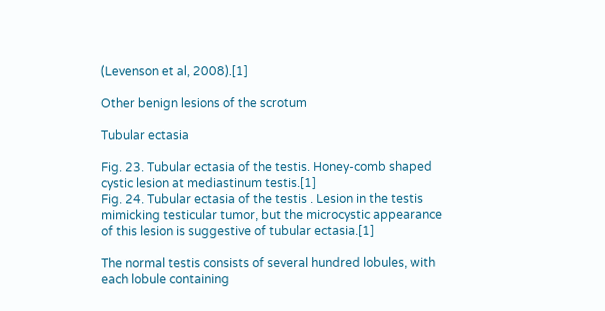(Levenson et al, 2008).[1]

Other benign lesions of the scrotum

Tubular ectasia

Fig. 23. Tubular ectasia of the testis. Honey-comb shaped cystic lesion at mediastinum testis.[1]
Fig. 24. Tubular ectasia of the testis . Lesion in the testis mimicking testicular tumor, but the microcystic appearance of this lesion is suggestive of tubular ectasia.[1]

The normal testis consists of several hundred lobules, with each lobule containing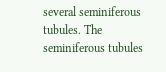several seminiferous tubules. The seminiferous tubules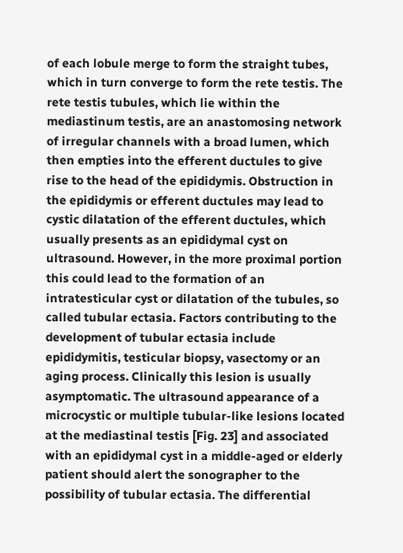of each lobule merge to form the straight tubes, which in turn converge to form the rete testis. The rete testis tubules, which lie within the mediastinum testis, are an anastomosing network of irregular channels with a broad lumen, which then empties into the efferent ductules to give rise to the head of the epididymis. Obstruction in the epididymis or efferent ductules may lead to cystic dilatation of the efferent ductules, which usually presents as an epididymal cyst on ultrasound. However, in the more proximal portion this could lead to the formation of an intratesticular cyst or dilatation of the tubules, so called tubular ectasia. Factors contributing to the development of tubular ectasia include epididymitis, testicular biopsy, vasectomy or an aging process. Clinically this lesion is usually asymptomatic. The ultrasound appearance of a microcystic or multiple tubular-like lesions located at the mediastinal testis [Fig. 23] and associated with an epididymal cyst in a middle-aged or elderly patient should alert the sonographer to the possibility of tubular ectasia. The differential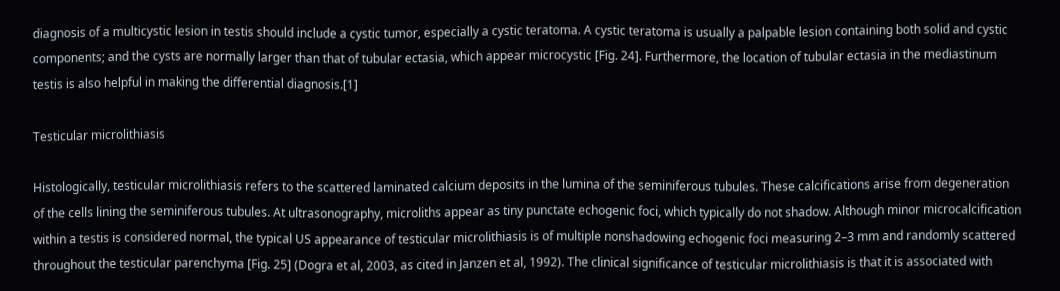diagnosis of a multicystic lesion in testis should include a cystic tumor, especially a cystic teratoma. A cystic teratoma is usually a palpable lesion containing both solid and cystic components; and the cysts are normally larger than that of tubular ectasia, which appear microcystic [Fig. 24]. Furthermore, the location of tubular ectasia in the mediastinum testis is also helpful in making the differential diagnosis.[1]

Testicular microlithiasis

Histologically, testicular microlithiasis refers to the scattered laminated calcium deposits in the lumina of the seminiferous tubules. These calcifications arise from degeneration of the cells lining the seminiferous tubules. At ultrasonography, microliths appear as tiny punctate echogenic foci, which typically do not shadow. Although minor microcalcification within a testis is considered normal, the typical US appearance of testicular microlithiasis is of multiple nonshadowing echogenic foci measuring 2–3 mm and randomly scattered throughout the testicular parenchyma [Fig. 25] (Dogra et al, 2003, as cited in Janzen et al, 1992). The clinical significance of testicular microlithiasis is that it is associated with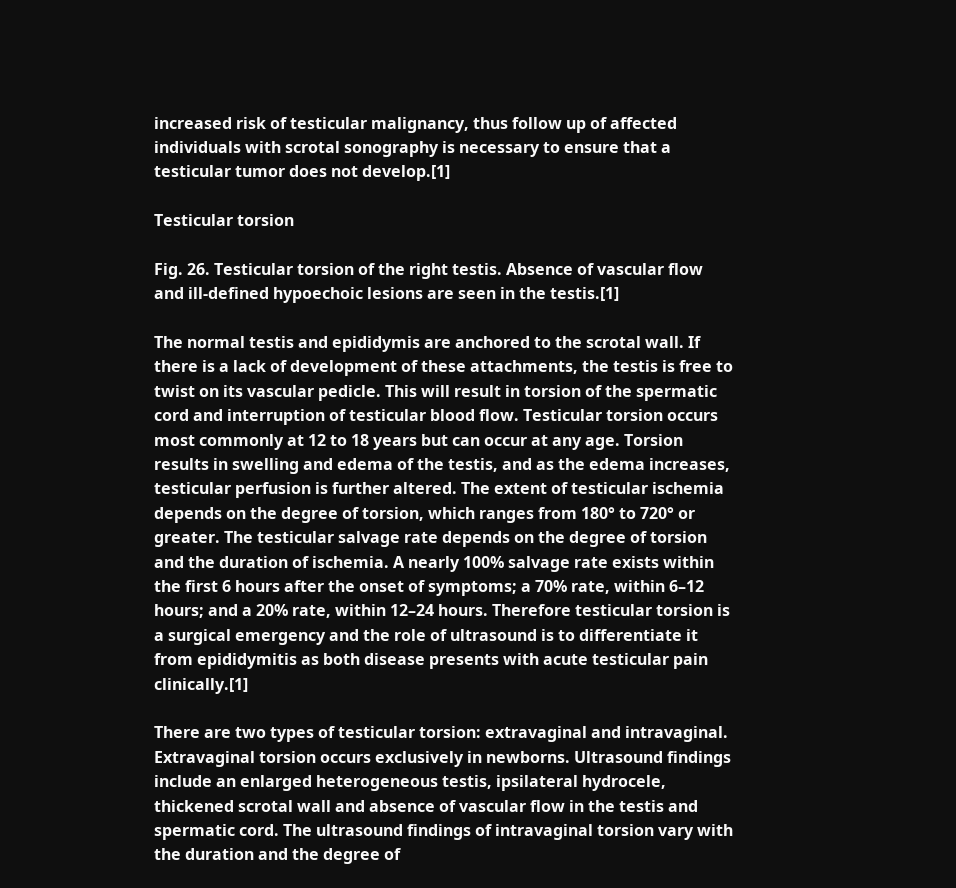increased risk of testicular malignancy, thus follow up of affected individuals with scrotal sonography is necessary to ensure that a testicular tumor does not develop.[1]

Testicular torsion

Fig. 26. Testicular torsion of the right testis. Absence of vascular flow and ill-defined hypoechoic lesions are seen in the testis.[1]

The normal testis and epididymis are anchored to the scrotal wall. If there is a lack of development of these attachments, the testis is free to twist on its vascular pedicle. This will result in torsion of the spermatic cord and interruption of testicular blood flow. Testicular torsion occurs most commonly at 12 to 18 years but can occur at any age. Torsion results in swelling and edema of the testis, and as the edema increases, testicular perfusion is further altered. The extent of testicular ischemia depends on the degree of torsion, which ranges from 180° to 720° or greater. The testicular salvage rate depends on the degree of torsion and the duration of ischemia. A nearly 100% salvage rate exists within the first 6 hours after the onset of symptoms; a 70% rate, within 6–12 hours; and a 20% rate, within 12–24 hours. Therefore testicular torsion is a surgical emergency and the role of ultrasound is to differentiate it from epididymitis as both disease presents with acute testicular pain clinically.[1]

There are two types of testicular torsion: extravaginal and intravaginal. Extravaginal torsion occurs exclusively in newborns. Ultrasound findings include an enlarged heterogeneous testis, ipsilateral hydrocele, thickened scrotal wall and absence of vascular flow in the testis and spermatic cord. The ultrasound findings of intravaginal torsion vary with the duration and the degree of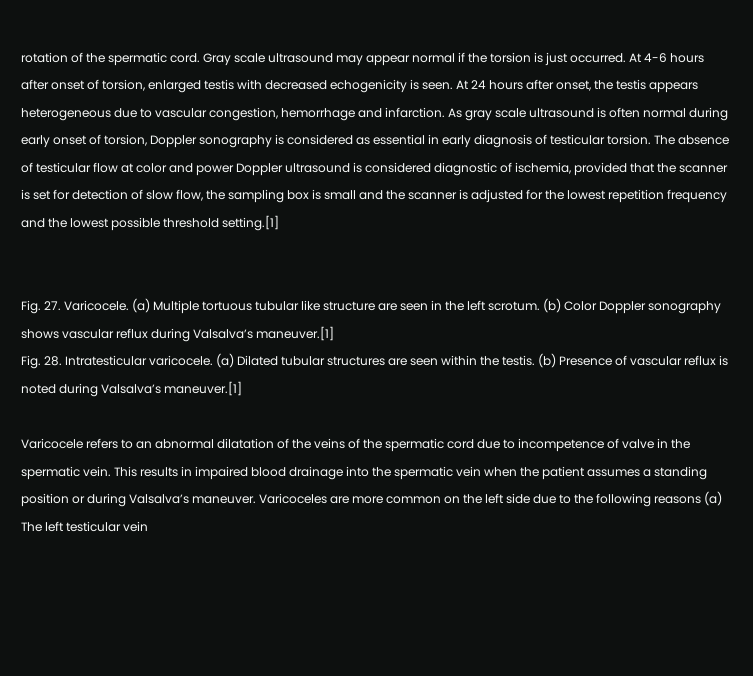rotation of the spermatic cord. Gray scale ultrasound may appear normal if the torsion is just occurred. At 4-6 hours after onset of torsion, enlarged testis with decreased echogenicity is seen. At 24 hours after onset, the testis appears heterogeneous due to vascular congestion, hemorrhage and infarction. As gray scale ultrasound is often normal during early onset of torsion, Doppler sonography is considered as essential in early diagnosis of testicular torsion. The absence of testicular flow at color and power Doppler ultrasound is considered diagnostic of ischemia, provided that the scanner is set for detection of slow flow, the sampling box is small and the scanner is adjusted for the lowest repetition frequency and the lowest possible threshold setting.[1]


Fig. 27. Varicocele. (a) Multiple tortuous tubular like structure are seen in the left scrotum. (b) Color Doppler sonography shows vascular reflux during Valsalva’s maneuver.[1]
Fig. 28. Intratesticular varicocele. (a) Dilated tubular structures are seen within the testis. (b) Presence of vascular reflux is noted during Valsalva’s maneuver.[1]

Varicocele refers to an abnormal dilatation of the veins of the spermatic cord due to incompetence of valve in the spermatic vein. This results in impaired blood drainage into the spermatic vein when the patient assumes a standing position or during Valsalva’s maneuver. Varicoceles are more common on the left side due to the following reasons (a) The left testicular vein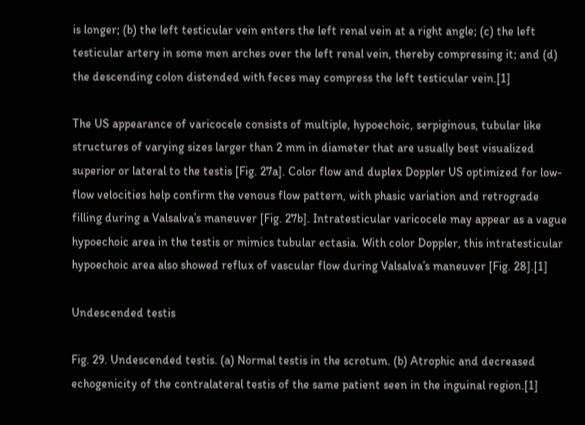is longer; (b) the left testicular vein enters the left renal vein at a right angle; (c) the left testicular artery in some men arches over the left renal vein, thereby compressing it; and (d) the descending colon distended with feces may compress the left testicular vein.[1]

The US appearance of varicocele consists of multiple, hypoechoic, serpiginous, tubular like structures of varying sizes larger than 2 mm in diameter that are usually best visualized superior or lateral to the testis [Fig. 27a]. Color flow and duplex Doppler US optimized for low-flow velocities help confirm the venous flow pattern, with phasic variation and retrograde filling during a Valsalva’s maneuver [Fig. 27b]. Intratesticular varicocele may appear as a vague hypoechoic area in the testis or mimics tubular ectasia. With color Doppler, this intratesticular hypoechoic area also showed reflux of vascular flow during Valsalva’s maneuver [Fig. 28].[1]

Undescended testis

Fig. 29. Undescended testis. (a) Normal testis in the scrotum. (b) Atrophic and decreased echogenicity of the contralateral testis of the same patient seen in the inguinal region.[1]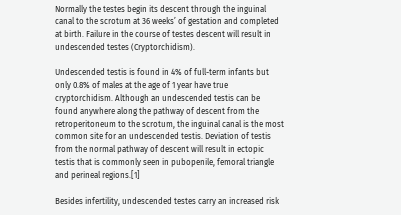Normally the testes begin its descent through the inguinal canal to the scrotum at 36 weeks’ of gestation and completed at birth. Failure in the course of testes descent will result in undescended testes (Cryptorchidism).

Undescended testis is found in 4% of full-term infants but only 0.8% of males at the age of 1 year have true cryptorchidism. Although an undescended testis can be found anywhere along the pathway of descent from the retroperitoneum to the scrotum, the inguinal canal is the most common site for an undescended testis. Deviation of testis from the normal pathway of descent will result in ectopic testis that is commonly seen in pubopenile, femoral triangle and perineal regions.[1]

Besides infertility, undescended testes carry an increased risk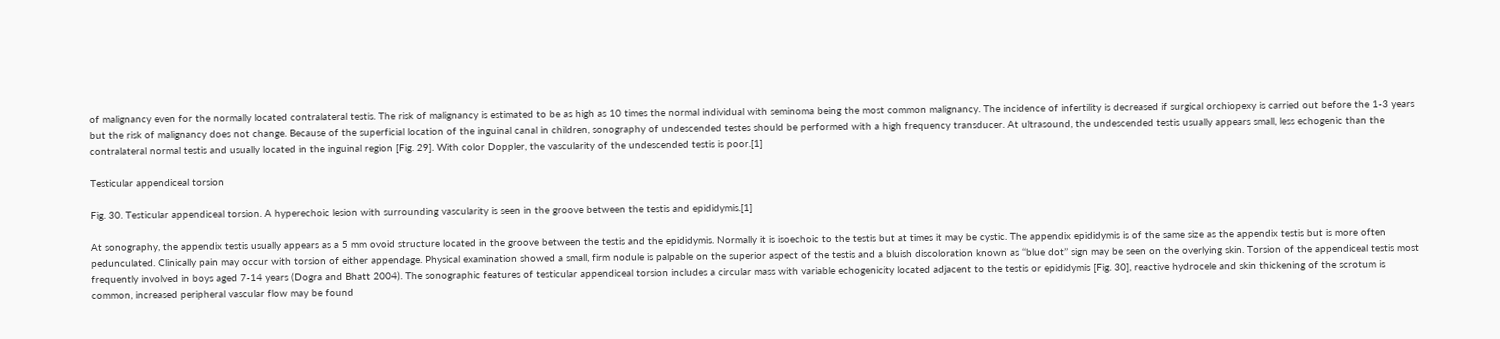of malignancy even for the normally located contralateral testis. The risk of malignancy is estimated to be as high as 10 times the normal individual with seminoma being the most common malignancy. The incidence of infertility is decreased if surgical orchiopexy is carried out before the 1-3 years but the risk of malignancy does not change. Because of the superficial location of the inguinal canal in children, sonography of undescended testes should be performed with a high frequency transducer. At ultrasound, the undescended testis usually appears small, less echogenic than the contralateral normal testis and usually located in the inguinal region [Fig. 29]. With color Doppler, the vascularity of the undescended testis is poor.[1]

Testicular appendiceal torsion

Fig. 30. Testicular appendiceal torsion. A hyperechoic lesion with surrounding vascularity is seen in the groove between the testis and epididymis.[1]

At sonography, the appendix testis usually appears as a 5 mm ovoid structure located in the groove between the testis and the epididymis. Normally it is isoechoic to the testis but at times it may be cystic. The appendix epididymis is of the same size as the appendix testis but is more often pedunculated. Clinically pain may occur with torsion of either appendage. Physical examination showed a small, firm nodule is palpable on the superior aspect of the testis and a bluish discoloration known as ‘‘blue dot’’ sign may be seen on the overlying skin. Torsion of the appendiceal testis most frequently involved in boys aged 7-14 years (Dogra and Bhatt 2004). The sonographic features of testicular appendiceal torsion includes a circular mass with variable echogenicity located adjacent to the testis or epididymis [Fig. 30], reactive hydrocele and skin thickening of the scrotum is common, increased peripheral vascular flow may be found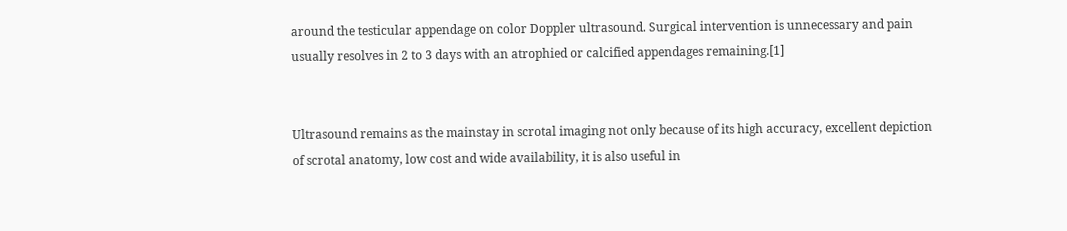around the testicular appendage on color Doppler ultrasound. Surgical intervention is unnecessary and pain usually resolves in 2 to 3 days with an atrophied or calcified appendages remaining.[1]


Ultrasound remains as the mainstay in scrotal imaging not only because of its high accuracy, excellent depiction of scrotal anatomy, low cost and wide availability, it is also useful in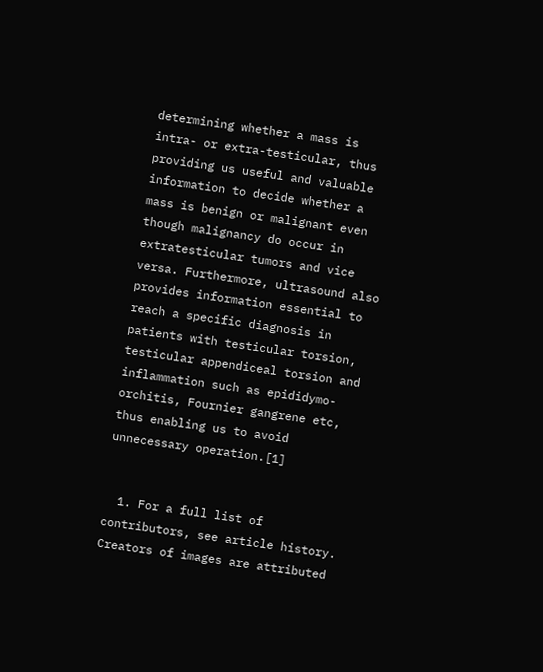determining whether a mass is intra- or extra-testicular, thus providing us useful and valuable information to decide whether a mass is benign or malignant even though malignancy do occur in extratesticular tumors and vice versa. Furthermore, ultrasound also provides information essential to reach a specific diagnosis in patients with testicular torsion, testicular appendiceal torsion and inflammation such as epididymo-orchitis, Fournier gangrene etc, thus enabling us to avoid unnecessary operation.[1]


  1. For a full list of contributors, see article history. Creators of images are attributed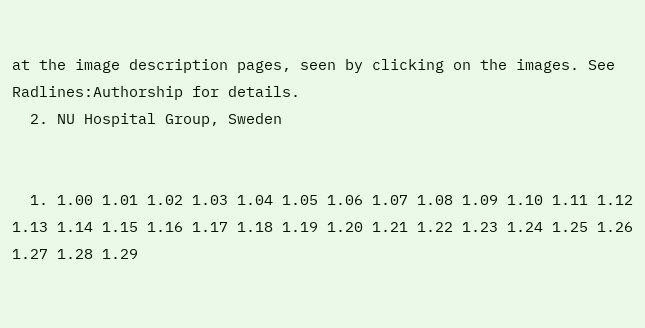at the image description pages, seen by clicking on the images. See Radlines:Authorship for details.
  2. NU Hospital Group, Sweden


  1. 1.00 1.01 1.02 1.03 1.04 1.05 1.06 1.07 1.08 1.09 1.10 1.11 1.12 1.13 1.14 1.15 1.16 1.17 1.18 1.19 1.20 1.21 1.22 1.23 1.24 1.25 1.26 1.27 1.28 1.29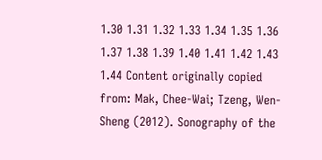1.30 1.31 1.32 1.33 1.34 1.35 1.36 1.37 1.38 1.39 1.40 1.41 1.42 1.43 1.44 Content originally copied from: Mak, Chee-Wai; Tzeng, Wen-Sheng (2012). Sonography of the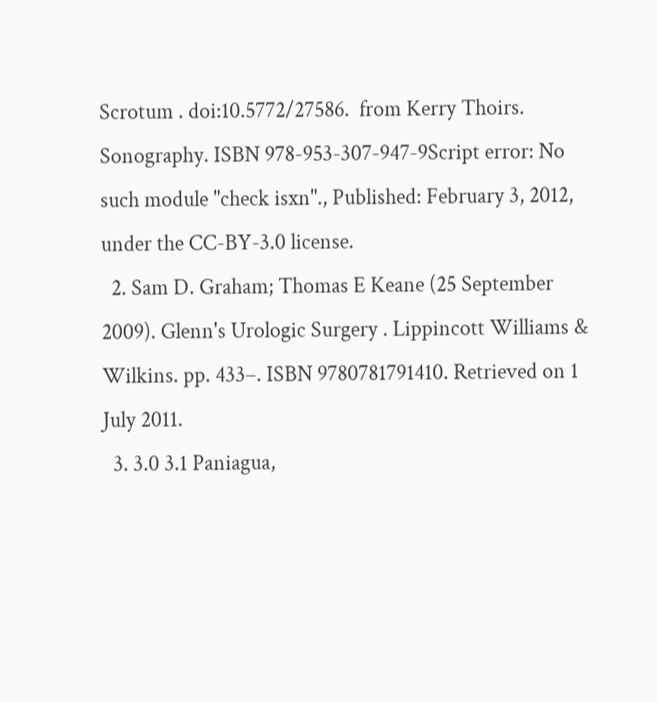Scrotum . doi:10.5772/27586.  from Kerry Thoirs. Sonography. ISBN 978-953-307-947-9Script error: No such module "check isxn"., Published: February 3, 2012, under the CC-BY-3.0 license.
  2. Sam D. Graham; Thomas E Keane (25 September 2009). Glenn's Urologic Surgery . Lippincott Williams & Wilkins. pp. 433–. ISBN 9780781791410. Retrieved on 1 July 2011.
  3. 3.0 3.1 Paniagua,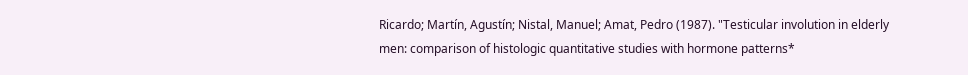Ricardo; Martín, Agustín; Nistal, Manuel; Amat, Pedro (1987). "Testicular involution in elderly men: comparison of histologic quantitative studies with hormone patterns*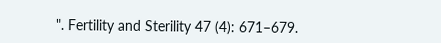". Fertility and Sterility 47 (4): 671–679.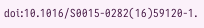doi:10.1016/S0015-0282(16)59120-1.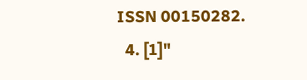ISSN 00150282.
  4. [1]"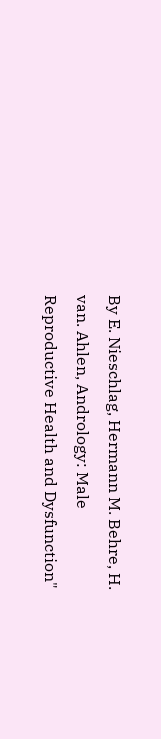By E. Nieschlag, Hermann M. Behre, H. van. Ahlen, Andrology: Male Reproductive Health and Dysfunction"